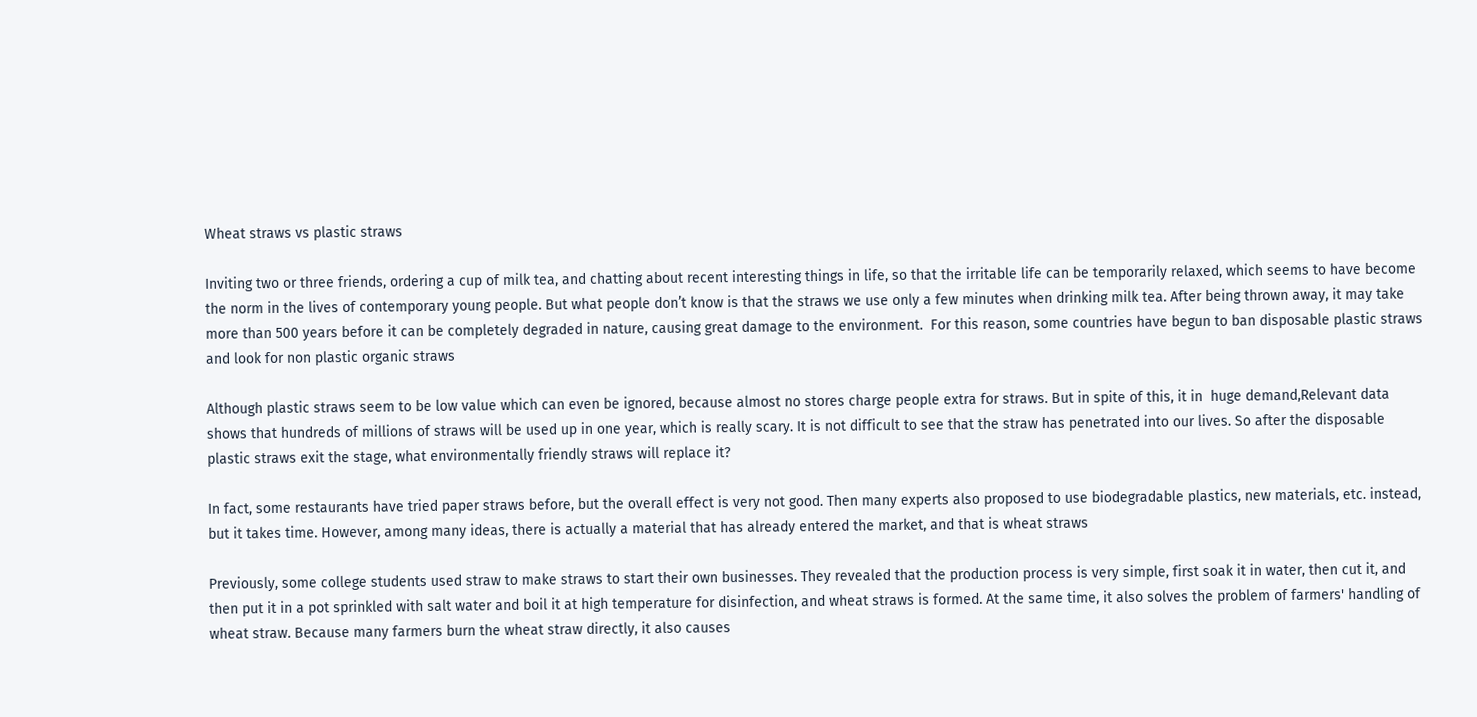Wheat straws vs plastic straws

Inviting two or three friends, ordering a cup of milk tea, and chatting about recent interesting things in life, so that the irritable life can be temporarily relaxed, which seems to have become the norm in the lives of contemporary young people. But what people don’t know is that the straws we use only a few minutes when drinking milk tea. After being thrown away, it may take more than 500 years before it can be completely degraded in nature, causing great damage to the environment.  For this reason, some countries have begun to ban disposable plastic straws and look for non plastic organic straws

Although plastic straws seem to be low value which can even be ignored, because almost no stores charge people extra for straws. But in spite of this, it in  huge demand,Relevant data shows that hundreds of millions of straws will be used up in one year, which is really scary. It is not difficult to see that the straw has penetrated into our lives. So after the disposable plastic straws exit the stage, what environmentally friendly straws will replace it?

In fact, some restaurants have tried paper straws before, but the overall effect is very not good. Then many experts also proposed to use biodegradable plastics, new materials, etc. instead, but it takes time. However, among many ideas, there is actually a material that has already entered the market, and that is wheat straws

Previously, some college students used straw to make straws to start their own businesses. They revealed that the production process is very simple, first soak it in water, then cut it, and then put it in a pot sprinkled with salt water and boil it at high temperature for disinfection, and wheat straws is formed. At the same time, it also solves the problem of farmers' handling of wheat straw. Because many farmers burn the wheat straw directly, it also causes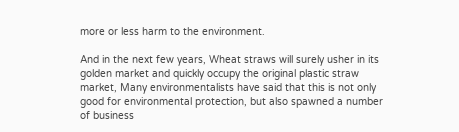more or less harm to the environment.

And in the next few years, Wheat straws will surely usher in its golden market and quickly occupy the original plastic straw market, Many environmentalists have said that this is not only good for environmental protection, but also spawned a number of business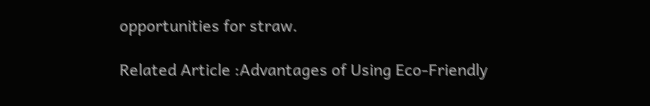opportunities for straw.

Related Article :Advantages of Using Eco-Friendly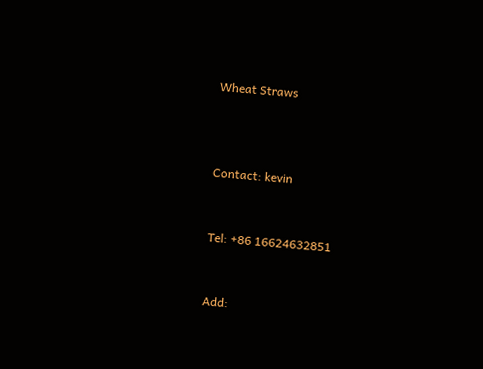Wheat Straws



Contact: kevin


Tel: +86 16624632851


Add: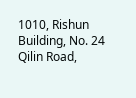1010, Rishun Building, No. 24 Qilin Road,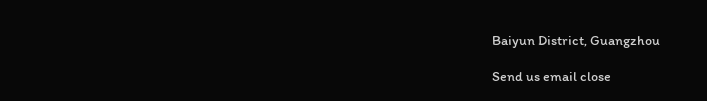Baiyun District, Guangzhou

Send us email close